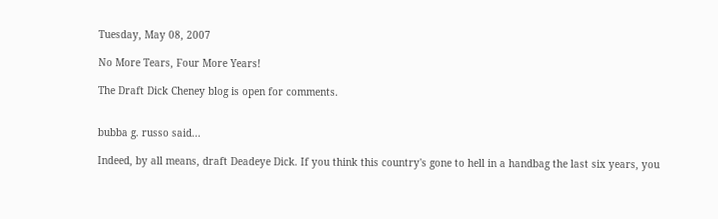Tuesday, May 08, 2007

No More Tears, Four More Years!

The Draft Dick Cheney blog is open for comments.


bubba g. russo said...

Indeed, by all means, draft Deadeye Dick. If you think this country's gone to hell in a handbag the last six years, you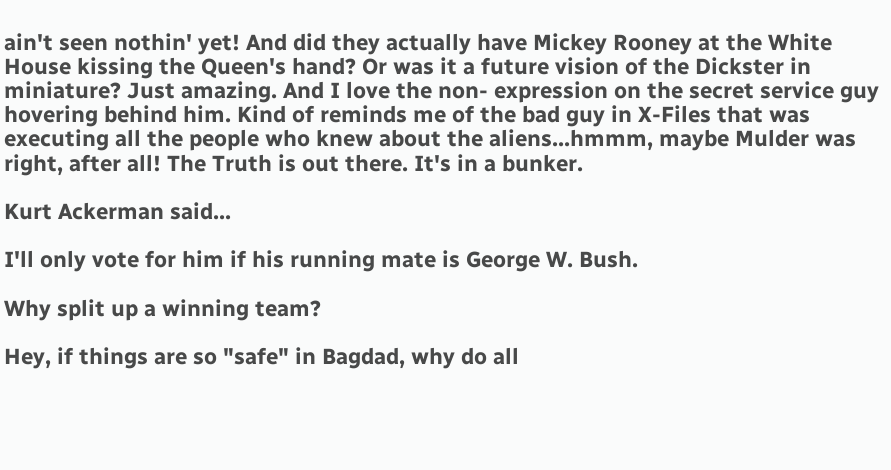ain't seen nothin' yet! And did they actually have Mickey Rooney at the White House kissing the Queen's hand? Or was it a future vision of the Dickster in miniature? Just amazing. And I love the non- expression on the secret service guy hovering behind him. Kind of reminds me of the bad guy in X-Files that was executing all the people who knew about the aliens...hmmm, maybe Mulder was right, after all! The Truth is out there. It's in a bunker.

Kurt Ackerman said...

I'll only vote for him if his running mate is George W. Bush.

Why split up a winning team?

Hey, if things are so "safe" in Bagdad, why do all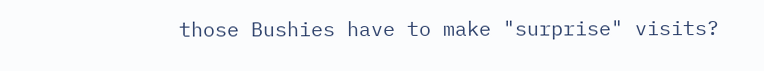those Bushies have to make "surprise" visits?